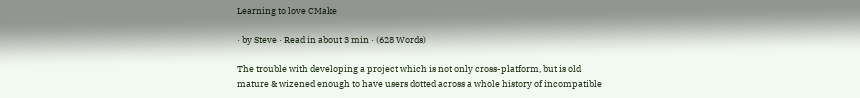Learning to love CMake

· by Steve · Read in about 3 min · (628 Words)

The trouble with developing a project which is not only cross-platform, but is old mature & wizened enough to have users dotted across a whole history of incompatible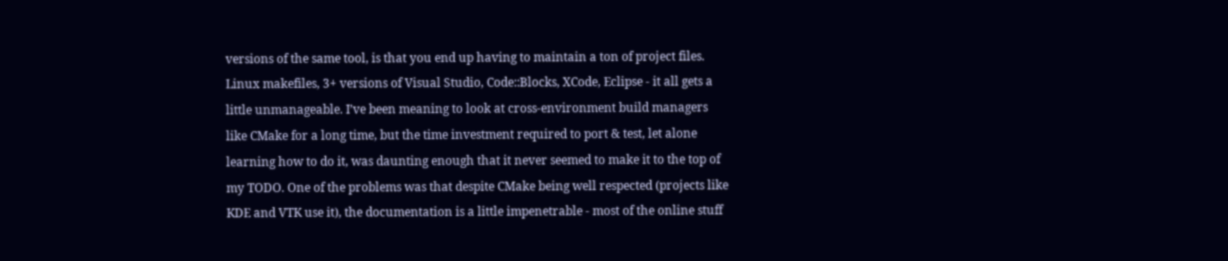versions of the same tool, is that you end up having to maintain a ton of project files. Linux makefiles, 3+ versions of Visual Studio, Code::Blocks, XCode, Eclipse - it all gets a little unmanageable. I’ve been meaning to look at cross-environment build managers like CMake for a long time, but the time investment required to port & test, let alone learning how to do it, was daunting enough that it never seemed to make it to the top of my TODO. One of the problems was that despite CMake being well respected (projects like KDE and VTK use it), the documentation is a little impenetrable - most of the online stuff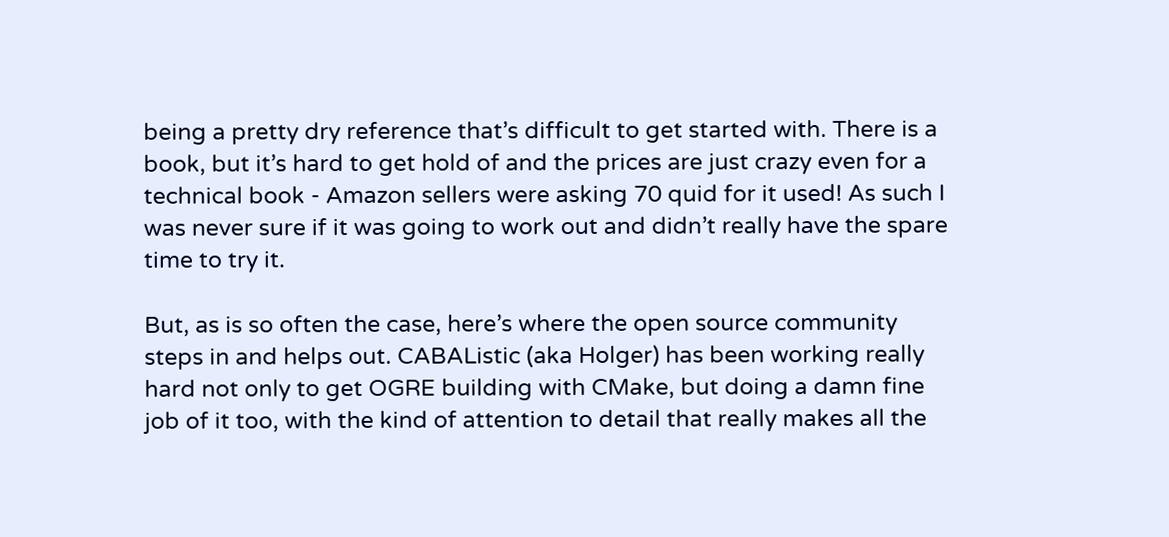being a pretty dry reference that’s difficult to get started with. There is a book, but it’s hard to get hold of and the prices are just crazy even for a technical book - Amazon sellers were asking 70 quid for it used! As such I was never sure if it was going to work out and didn’t really have the spare time to try it.

But, as is so often the case, here’s where the open source community steps in and helps out. CABAListic (aka Holger) has been working really hard not only to get OGRE building with CMake, but doing a damn fine job of it too, with the kind of attention to detail that really makes all the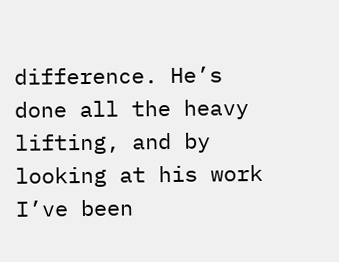difference. He’s done all the heavy lifting, and by looking at his work I’ve been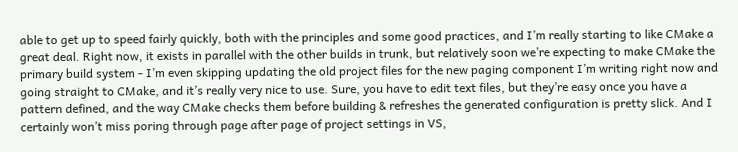able to get up to speed fairly quickly, both with the principles and some good practices, and I’m really starting to like CMake a great deal. Right now, it exists in parallel with the other builds in trunk, but relatively soon we’re expecting to make CMake the primary build system - I’m even skipping updating the old project files for the new paging component I’m writing right now and going straight to CMake, and it’s really very nice to use. Sure, you have to edit text files, but they’re easy once you have a pattern defined, and the way CMake checks them before building & refreshes the generated configuration is pretty slick. And I certainly won’t miss poring through page after page of project settings in VS,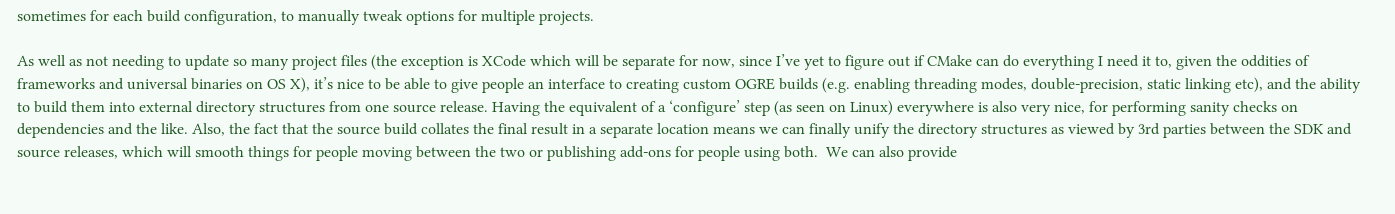sometimes for each build configuration, to manually tweak options for multiple projects.

As well as not needing to update so many project files (the exception is XCode which will be separate for now, since I’ve yet to figure out if CMake can do everything I need it to, given the oddities of frameworks and universal binaries on OS X), it’s nice to be able to give people an interface to creating custom OGRE builds (e.g. enabling threading modes, double-precision, static linking etc), and the ability to build them into external directory structures from one source release. Having the equivalent of a ‘configure’ step (as seen on Linux) everywhere is also very nice, for performing sanity checks on dependencies and the like. Also, the fact that the source build collates the final result in a separate location means we can finally unify the directory structures as viewed by 3rd parties between the SDK and source releases, which will smooth things for people moving between the two or publishing add-ons for people using both.  We can also provide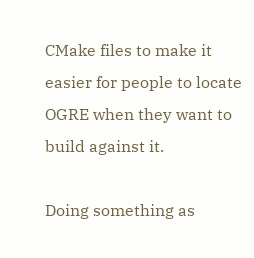CMake files to make it easier for people to locate OGRE when they want to build against it.

Doing something as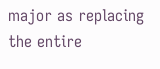major as replacing the entire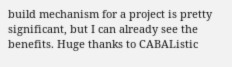build mechanism for a project is pretty significant, but I can already see the benefits. Huge thanks to CABAListic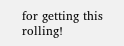for getting this rolling!